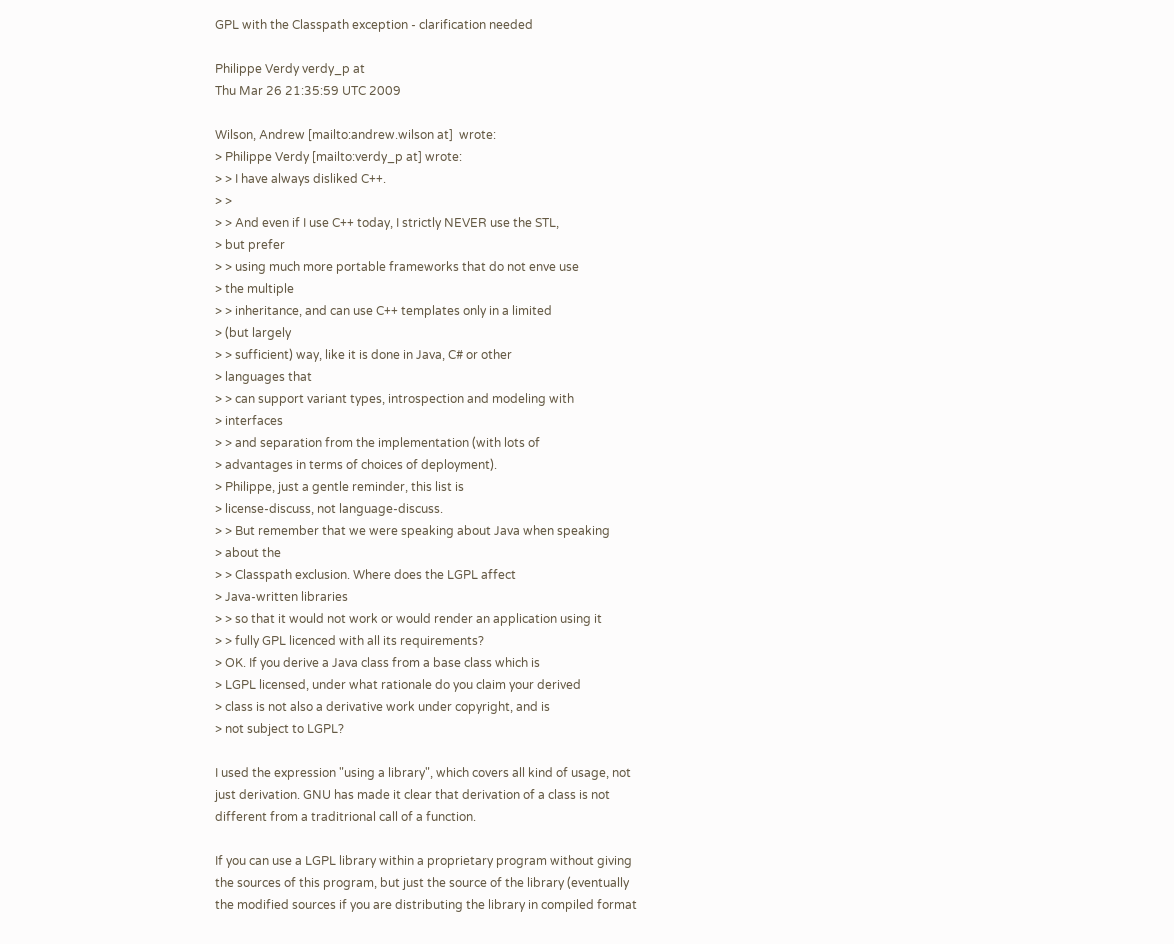GPL with the Classpath exception - clarification needed

Philippe Verdy verdy_p at
Thu Mar 26 21:35:59 UTC 2009

Wilson, Andrew [mailto:andrew.wilson at]  wrote:
> Philippe Verdy [mailto:verdy_p at] wrote:
> > I have always disliked C++.
> >
> > And even if I use C++ today, I strictly NEVER use the STL,
> but prefer
> > using much more portable frameworks that do not enve use
> the multiple
> > inheritance, and can use C++ templates only in a limited
> (but largely
> > sufficient) way, like it is done in Java, C# or other
> languages that
> > can support variant types, introspection and modeling with
> interfaces
> > and separation from the implementation (with lots of
> advantages in terms of choices of deployment).
> Philippe, just a gentle reminder, this list is
> license-discuss, not language-discuss.
> > But remember that we were speaking about Java when speaking
> about the
> > Classpath exclusion. Where does the LGPL affect
> Java-written libraries
> > so that it would not work or would render an application using it
> > fully GPL licenced with all its requirements?
> OK. If you derive a Java class from a base class which is
> LGPL licensed, under what rationale do you claim your derived
> class is not also a derivative work under copyright, and is
> not subject to LGPL?

I used the expression "using a library", which covers all kind of usage, not
just derivation. GNU has made it clear that derivation of a class is not
different from a traditrional call of a function.

If you can use a LGPL library within a proprietary program without giving
the sources of this program, but just the source of the library (eventually
the modified sources if you are distributing the library in compiled format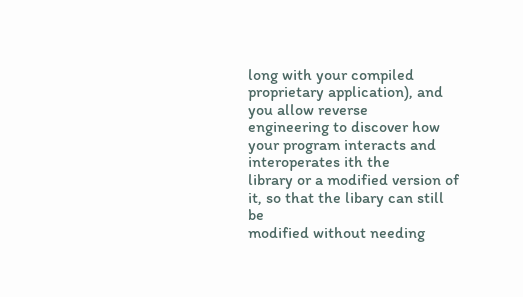long with your compiled proprietary application), and you allow reverse
engineering to discover how your program interacts and interoperates ith the
library or a modified version of it, so that the libary can still be
modified without needing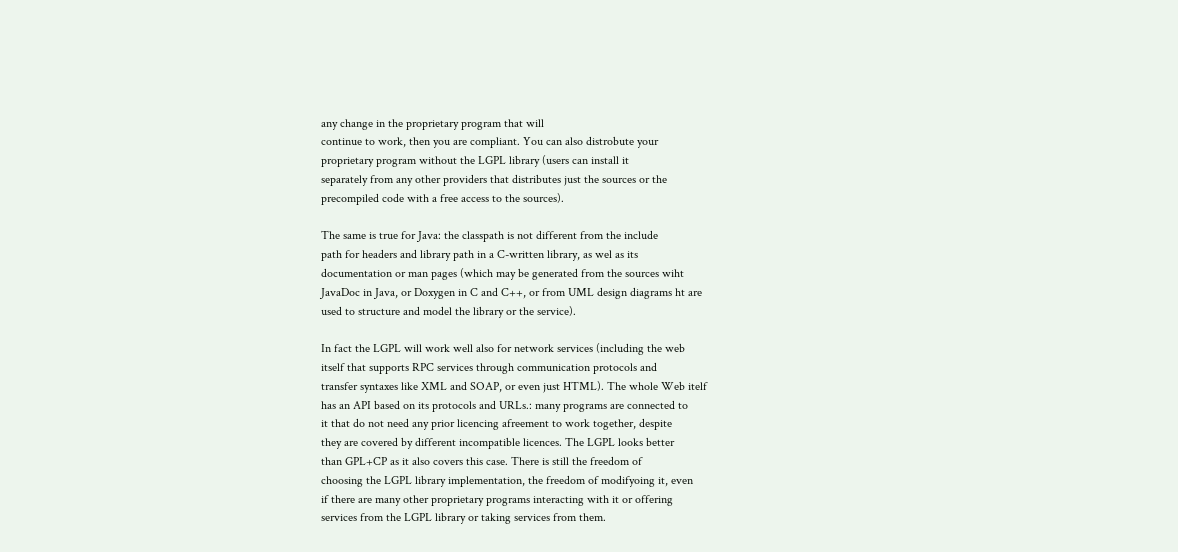any change in the proprietary program that will
continue to work, then you are compliant. You can also distrobute your
proprietary program without the LGPL library (users can install it
separately from any other providers that distributes just the sources or the
precompiled code with a free access to the sources).

The same is true for Java: the classpath is not different from the include
path for headers and library path in a C-written library, as wel as its
documentation or man pages (which may be generated from the sources wiht
JavaDoc in Java, or Doxygen in C and C++, or from UML design diagrams ht are
used to structure and model the library or the service).

In fact the LGPL will work well also for network services (including the web
itself that supports RPC services through communication protocols and
transfer syntaxes like XML and SOAP, or even just HTML). The whole Web itelf
has an API based on its protocols and URLs.: many programs are connected to
it that do not need any prior licencing afreement to work together, despite
they are covered by different incompatible licences. The LGPL looks better
than GPL+CP as it also covers this case. There is still the freedom of
choosing the LGPL library implementation, the freedom of modifyoing it, even
if there are many other proprietary programs interacting with it or offering
services from the LGPL library or taking services from them.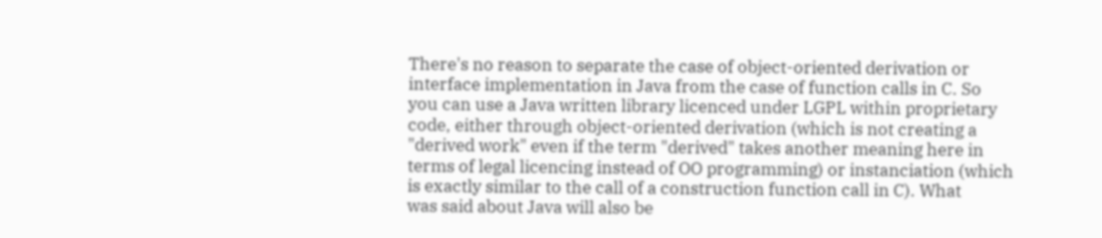There's no reason to separate the case of object-oriented derivation or
interface implementation in Java from the case of function calls in C. So
you can use a Java written library licenced under LGPL within proprietary
code, either through object-oriented derivation (which is not creating a
"derived work" even if the term "derived" takes another meaning here in
terms of legal licencing instead of OO programming) or instanciation (which
is exactly similar to the call of a construction function call in C). What
was said about Java will also be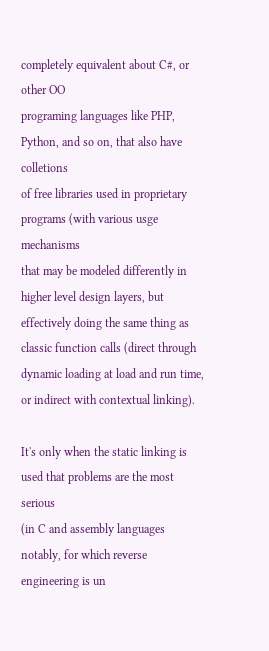completely equivalent about C#, or other OO
programing languages like PHP, Python, and so on, that also have colletions
of free libraries used in proprietary programs (with various usge mechanisms
that may be modeled differently in higher level design layers, but
effectively doing the same thing as classic function calls (direct through
dynamic loading at load and run time, or indirect with contextual linking).

It's only when the static linking is used that problems are the most serious
(in C and assembly languages notably, for which reverse engineering is un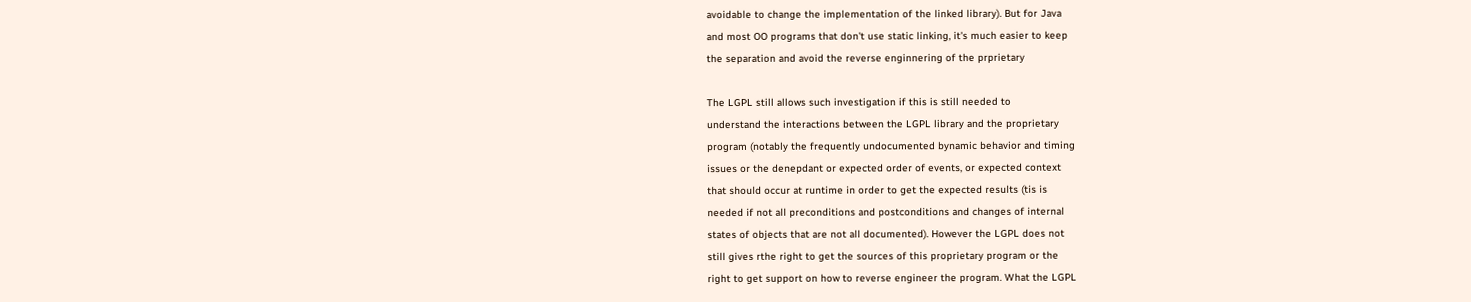avoidable to change the implementation of the linked library). But for Java
and most OO programs that don't use static linking, it's much easier to keep
the separation and avoid the reverse enginnering of the prprietary

The LGPL still allows such investigation if this is still needed to
understand the interactions between the LGPL library and the proprietary
program (notably the frequently undocumented bynamic behavior and timing
issues or the denepdant or expected order of events, or expected context
that should occur at runtime in order to get the expected results (tis is
needed if not all preconditions and postconditions and changes of internal
states of objects that are not all documented). However the LGPL does not
still gives rthe right to get the sources of this proprietary program or the
right to get support on how to reverse engineer the program. What the LGPL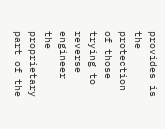provides is the protection of those trying to reverse engineer the
proprietary part of the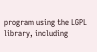program using the LGPL library, including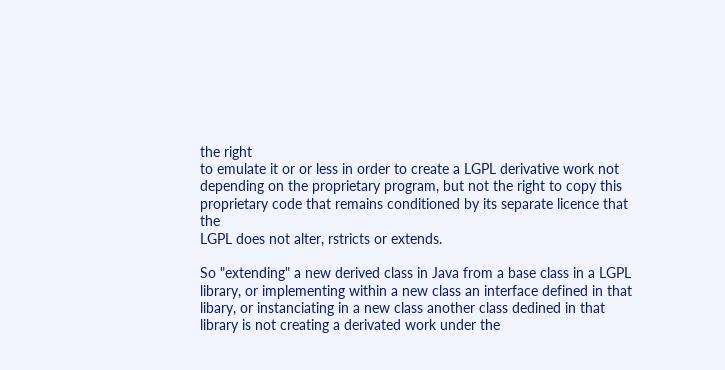the right
to emulate it or or less in order to create a LGPL derivative work not
depending on the proprietary program, but not the right to copy this
proprietary code that remains conditioned by its separate licence that the
LGPL does not alter, rstricts or extends.

So "extending" a new derived class in Java from a base class in a LGPL
library, or implementing within a new class an interface defined in that
libary, or instanciating in a new class another class dedined in that
library is not creating a derivated work under the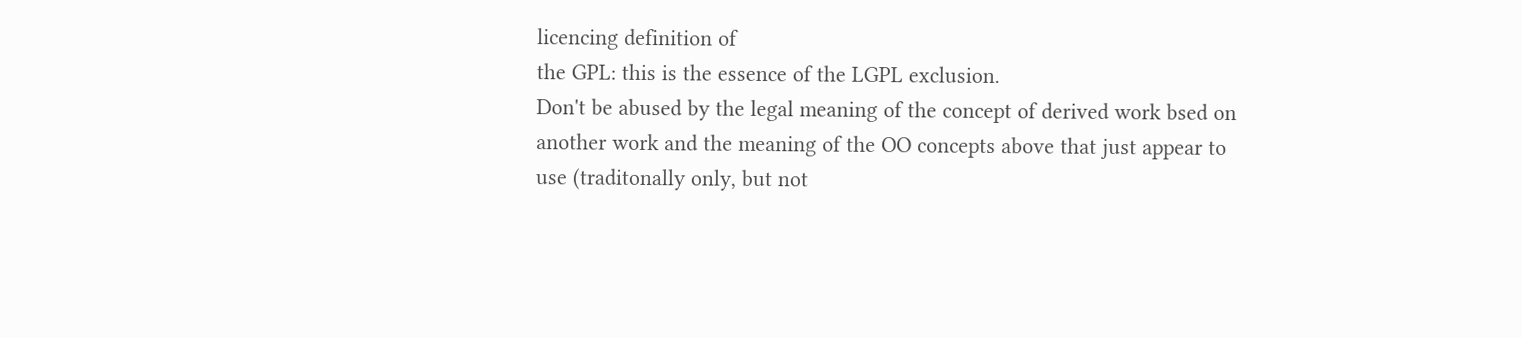licencing definition of
the GPL: this is the essence of the LGPL exclusion.
Don't be abused by the legal meaning of the concept of derived work bsed on
another work and the meaning of the OO concepts above that just appear to
use (traditonally only, but not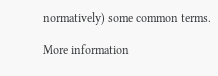normatively) some common terms.

More information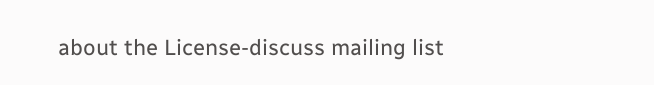about the License-discuss mailing list